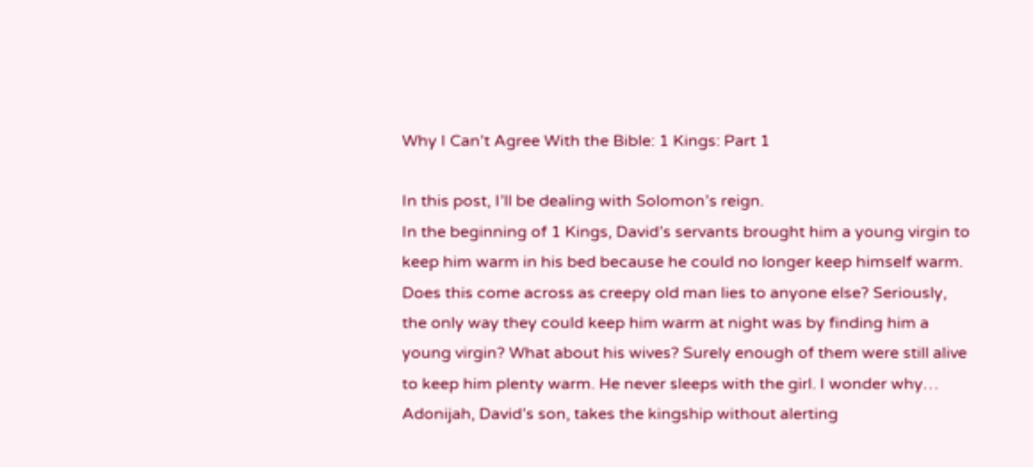Why I Can’t Agree With the Bible: 1 Kings: Part 1

In this post, I’ll be dealing with Solomon’s reign.
In the beginning of 1 Kings, David’s servants brought him a young virgin to keep him warm in his bed because he could no longer keep himself warm. Does this come across as creepy old man lies to anyone else? Seriously, the only way they could keep him warm at night was by finding him a young virgin? What about his wives? Surely enough of them were still alive to keep him plenty warm. He never sleeps with the girl. I wonder why…
Adonijah, David’s son, takes the kingship without alerting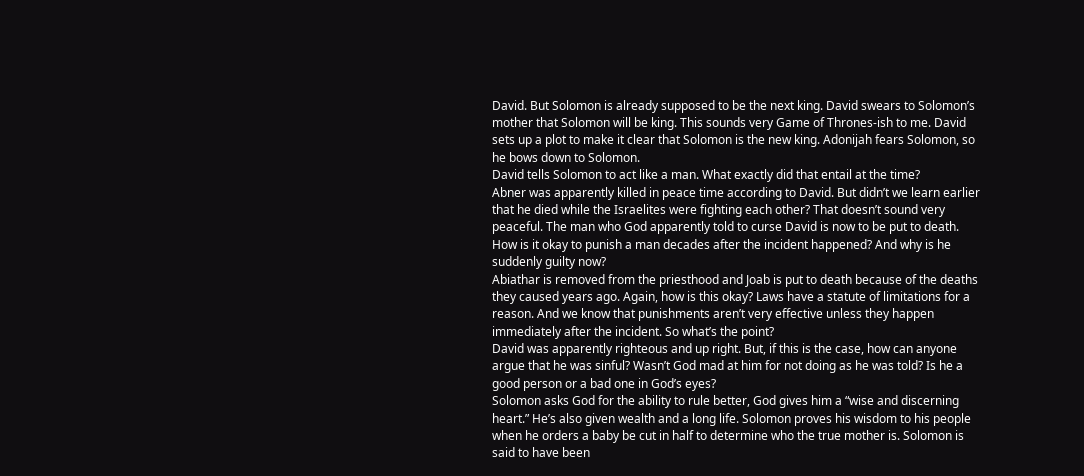David. But Solomon is already supposed to be the next king. David swears to Solomon’s mother that Solomon will be king. This sounds very Game of Thrones-ish to me. David sets up a plot to make it clear that Solomon is the new king. Adonijah fears Solomon, so he bows down to Solomon.
David tells Solomon to act like a man. What exactly did that entail at the time?
Abner was apparently killed in peace time according to David. But didn’t we learn earlier that he died while the Israelites were fighting each other? That doesn’t sound very peaceful. The man who God apparently told to curse David is now to be put to death. How is it okay to punish a man decades after the incident happened? And why is he suddenly guilty now?
Abiathar is removed from the priesthood and Joab is put to death because of the deaths they caused years ago. Again, how is this okay? Laws have a statute of limitations for a reason. And we know that punishments aren’t very effective unless they happen immediately after the incident. So what’s the point?
David was apparently righteous and up right. But, if this is the case, how can anyone argue that he was sinful? Wasn’t God mad at him for not doing as he was told? Is he a good person or a bad one in God’s eyes?
Solomon asks God for the ability to rule better, God gives him a “wise and discerning heart.” He’s also given wealth and a long life. Solomon proves his wisdom to his people when he orders a baby be cut in half to determine who the true mother is. Solomon is said to have been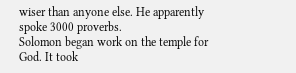wiser than anyone else. He apparently spoke 3000 proverbs.
Solomon began work on the temple for God. It took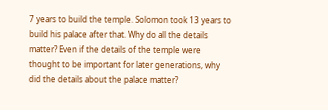7 years to build the temple. Solomon took 13 years to build his palace after that. Why do all the details matter? Even if the details of the temple were thought to be important for later generations, why did the details about the palace matter?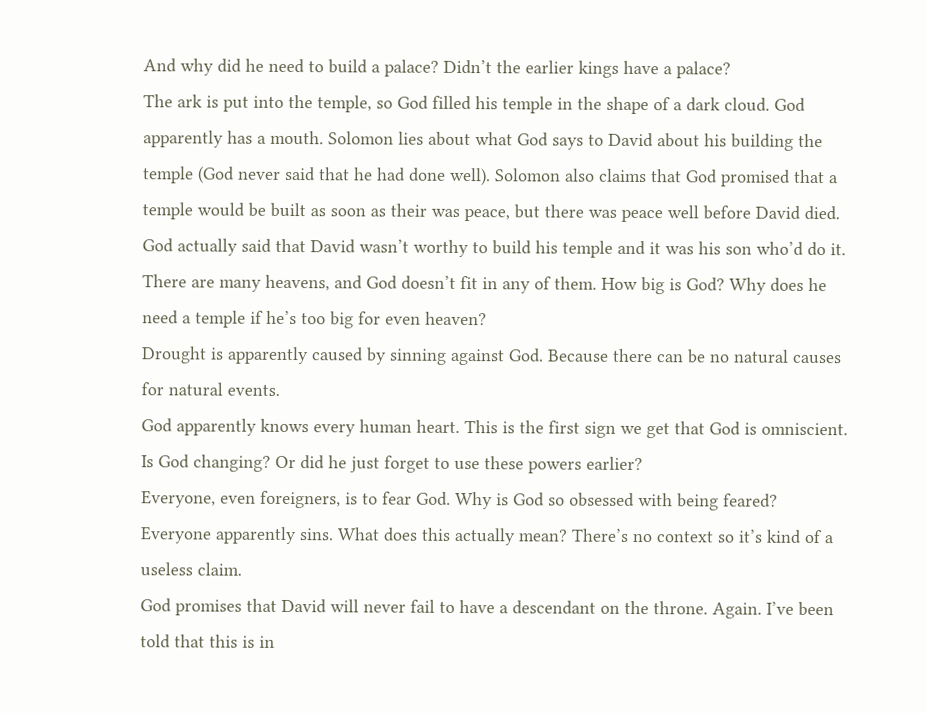And why did he need to build a palace? Didn’t the earlier kings have a palace?
The ark is put into the temple, so God filled his temple in the shape of a dark cloud. God apparently has a mouth. Solomon lies about what God says to David about his building the temple (God never said that he had done well). Solomon also claims that God promised that a temple would be built as soon as their was peace, but there was peace well before David died. God actually said that David wasn’t worthy to build his temple and it was his son who’d do it.
There are many heavens, and God doesn’t fit in any of them. How big is God? Why does he need a temple if he’s too big for even heaven?
Drought is apparently caused by sinning against God. Because there can be no natural causes for natural events.
God apparently knows every human heart. This is the first sign we get that God is omniscient. Is God changing? Or did he just forget to use these powers earlier?
Everyone, even foreigners, is to fear God. Why is God so obsessed with being feared?
Everyone apparently sins. What does this actually mean? There’s no context so it’s kind of a useless claim.
God promises that David will never fail to have a descendant on the throne. Again. I’ve been told that this is in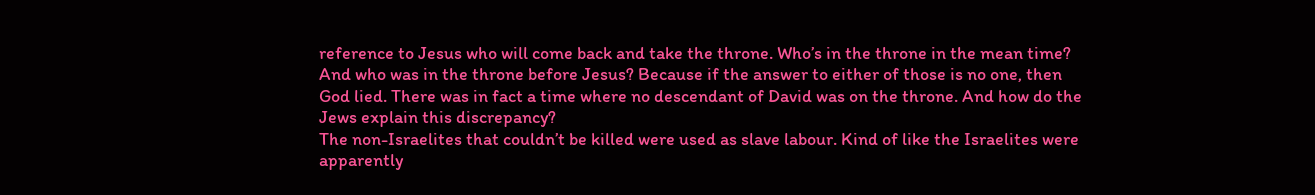reference to Jesus who will come back and take the throne. Who’s in the throne in the mean time? And who was in the throne before Jesus? Because if the answer to either of those is no one, then God lied. There was in fact a time where no descendant of David was on the throne. And how do the Jews explain this discrepancy?
The non-Israelites that couldn’t be killed were used as slave labour. Kind of like the Israelites were apparently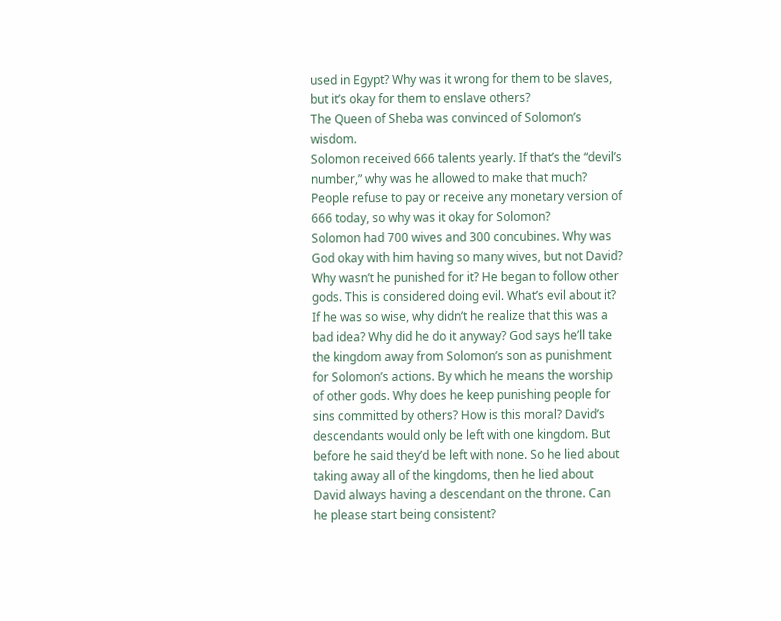used in Egypt? Why was it wrong for them to be slaves, but it’s okay for them to enslave others?
The Queen of Sheba was convinced of Solomon’s wisdom.
Solomon received 666 talents yearly. If that’s the “devil’s number,” why was he allowed to make that much? People refuse to pay or receive any monetary version of 666 today, so why was it okay for Solomon?
Solomon had 700 wives and 300 concubines. Why was God okay with him having so many wives, but not David? Why wasn’t he punished for it? He began to follow other gods. This is considered doing evil. What’s evil about it? If he was so wise, why didn’t he realize that this was a bad idea? Why did he do it anyway? God says he’ll take the kingdom away from Solomon’s son as punishment for Solomon’s actions. By which he means the worship of other gods. Why does he keep punishing people for sins committed by others? How is this moral? David’s descendants would only be left with one kingdom. But before he said they’d be left with none. So he lied about taking away all of the kingdoms, then he lied about David always having a descendant on the throne. Can he please start being consistent?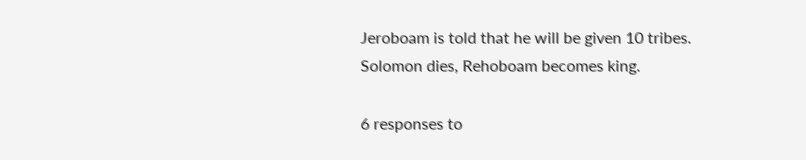Jeroboam is told that he will be given 10 tribes.
Solomon dies, Rehoboam becomes king.

6 responses to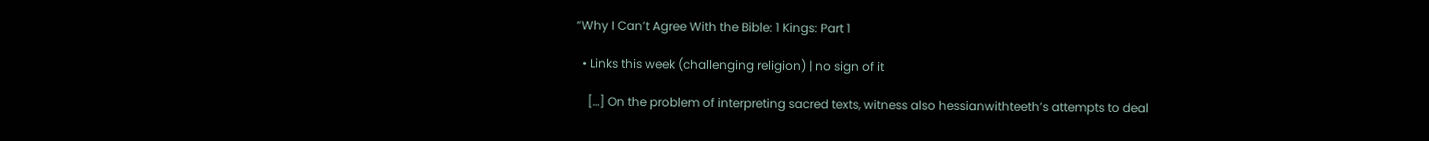“Why I Can’t Agree With the Bible: 1 Kings: Part 1

  • Links this week (challenging religion) | no sign of it

    […] On the problem of interpreting sacred texts, witness also hessianwithteeth’s attempts to deal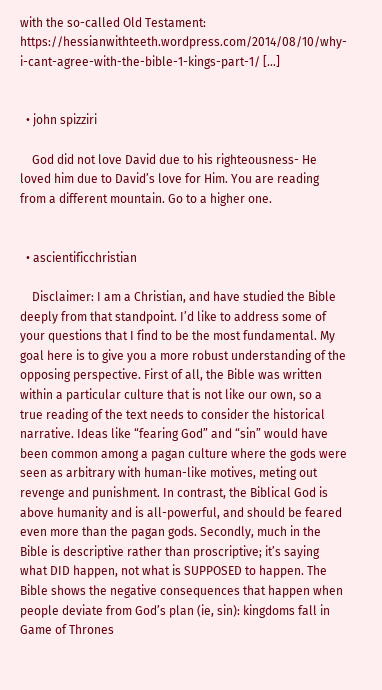with the so-called Old Testament: https://hessianwithteeth.wordpress.com/2014/08/10/why-i-cant-agree-with-the-bible-1-kings-part-1/ […]


  • john spizziri

    God did not love David due to his righteousness- He loved him due to David’s love for Him. You are reading from a different mountain. Go to a higher one.


  • ascientificchristian

    Disclaimer: I am a Christian, and have studied the Bible deeply from that standpoint. I’d like to address some of your questions that I find to be the most fundamental. My goal here is to give you a more robust understanding of the opposing perspective. First of all, the Bible was written within a particular culture that is not like our own, so a true reading of the text needs to consider the historical narrative. Ideas like “fearing God” and “sin” would have been common among a pagan culture where the gods were seen as arbitrary with human-like motives, meting out revenge and punishment. In contrast, the Biblical God is above humanity and is all-powerful, and should be feared even more than the pagan gods. Secondly, much in the Bible is descriptive rather than proscriptive; it’s saying what DID happen, not what is SUPPOSED to happen. The Bible shows the negative consequences that happen when people deviate from God’s plan (ie, sin): kingdoms fall in Game of Thrones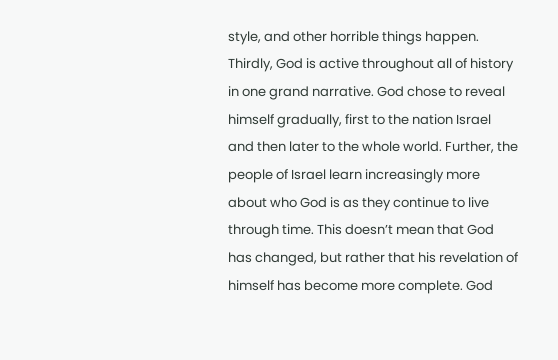style, and other horrible things happen. Thirdly, God is active throughout all of history in one grand narrative. God chose to reveal himself gradually, first to the nation Israel and then later to the whole world. Further, the people of Israel learn increasingly more about who God is as they continue to live through time. This doesn’t mean that God has changed, but rather that his revelation of himself has become more complete. God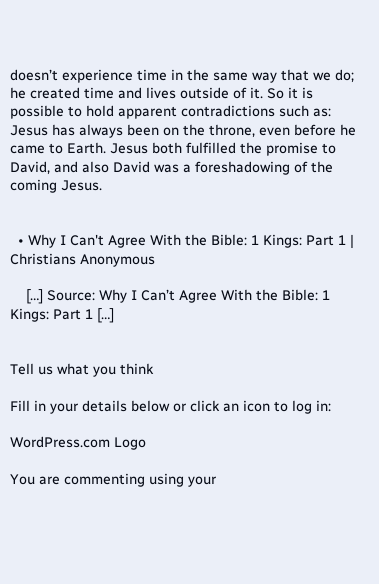doesn’t experience time in the same way that we do; he created time and lives outside of it. So it is possible to hold apparent contradictions such as: Jesus has always been on the throne, even before he came to Earth. Jesus both fulfilled the promise to David, and also David was a foreshadowing of the coming Jesus.


  • Why I Can't Agree With the Bible: 1 Kings: Part 1 | Christians Anonymous

    […] Source: Why I Can’t Agree With the Bible: 1 Kings: Part 1 […]


Tell us what you think

Fill in your details below or click an icon to log in:

WordPress.com Logo

You are commenting using your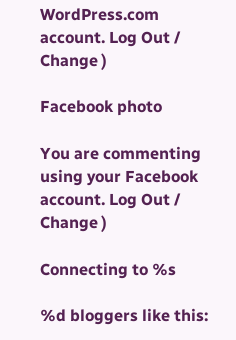WordPress.com account. Log Out /  Change )

Facebook photo

You are commenting using your Facebook account. Log Out /  Change )

Connecting to %s

%d bloggers like this: